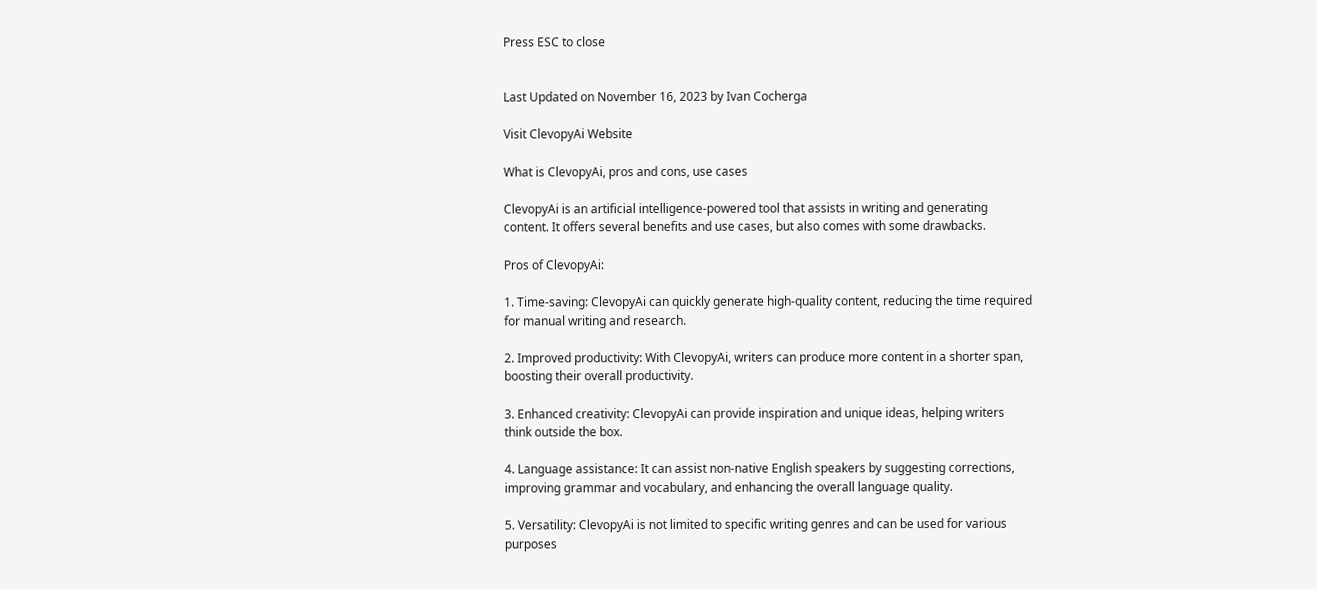Press ESC to close


Last Updated on November 16, 2023 by Ivan Cocherga

Visit ClevopyAi Website

What is ClevopyAi, pros and cons, use cases

ClevopyAi is an artificial intelligence-powered tool that assists in writing and generating content. It offers several benefits and use cases, but also comes with some drawbacks.

Pros of ClevopyAi:

1. Time-saving: ClevopyAi can quickly generate high-quality content, reducing the time required for manual writing and research.

2. Improved productivity: With ClevopyAi, writers can produce more content in a shorter span, boosting their overall productivity.

3. Enhanced creativity: ClevopyAi can provide inspiration and unique ideas, helping writers think outside the box.

4. Language assistance: It can assist non-native English speakers by suggesting corrections, improving grammar and vocabulary, and enhancing the overall language quality.

5. Versatility: ClevopyAi is not limited to specific writing genres and can be used for various purposes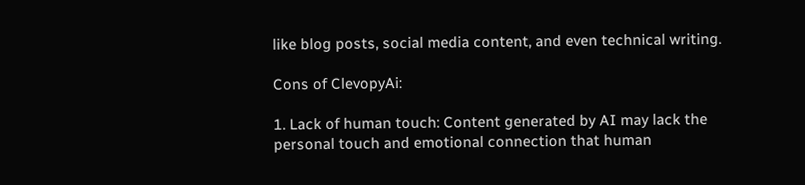like blog posts, social media content, and even technical writing.

Cons of ClevopyAi:

1. Lack of human touch: Content generated by AI may lack the personal touch and emotional connection that human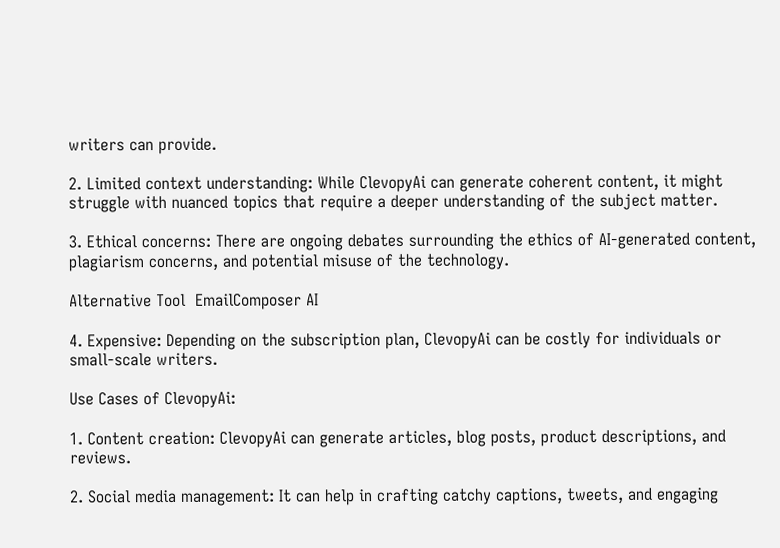writers can provide.

2. Limited context understanding: While ClevopyAi can generate coherent content, it might struggle with nuanced topics that require a deeper understanding of the subject matter.

3. Ethical concerns: There are ongoing debates surrounding the ethics of AI-generated content, plagiarism concerns, and potential misuse of the technology.

Alternative Tool  EmailComposer AI

4. Expensive: Depending on the subscription plan, ClevopyAi can be costly for individuals or small-scale writers.

Use Cases of ClevopyAi:

1. Content creation: ClevopyAi can generate articles, blog posts, product descriptions, and reviews.

2. Social media management: It can help in crafting catchy captions, tweets, and engaging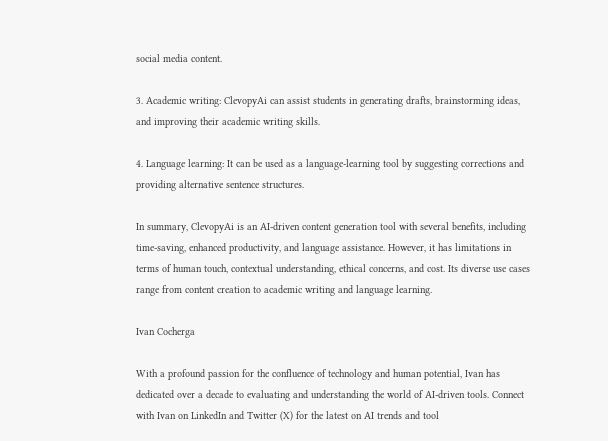social media content.

3. Academic writing: ClevopyAi can assist students in generating drafts, brainstorming ideas, and improving their academic writing skills.

4. Language learning: It can be used as a language-learning tool by suggesting corrections and providing alternative sentence structures.

In summary, ClevopyAi is an AI-driven content generation tool with several benefits, including time-saving, enhanced productivity, and language assistance. However, it has limitations in terms of human touch, contextual understanding, ethical concerns, and cost. Its diverse use cases range from content creation to academic writing and language learning.

Ivan Cocherga

With a profound passion for the confluence of technology and human potential, Ivan has dedicated over a decade to evaluating and understanding the world of AI-driven tools. Connect with Ivan on LinkedIn and Twitter (X) for the latest on AI trends and tool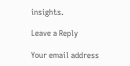insights.

Leave a Reply

Your email address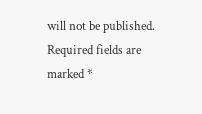will not be published. Required fields are marked *